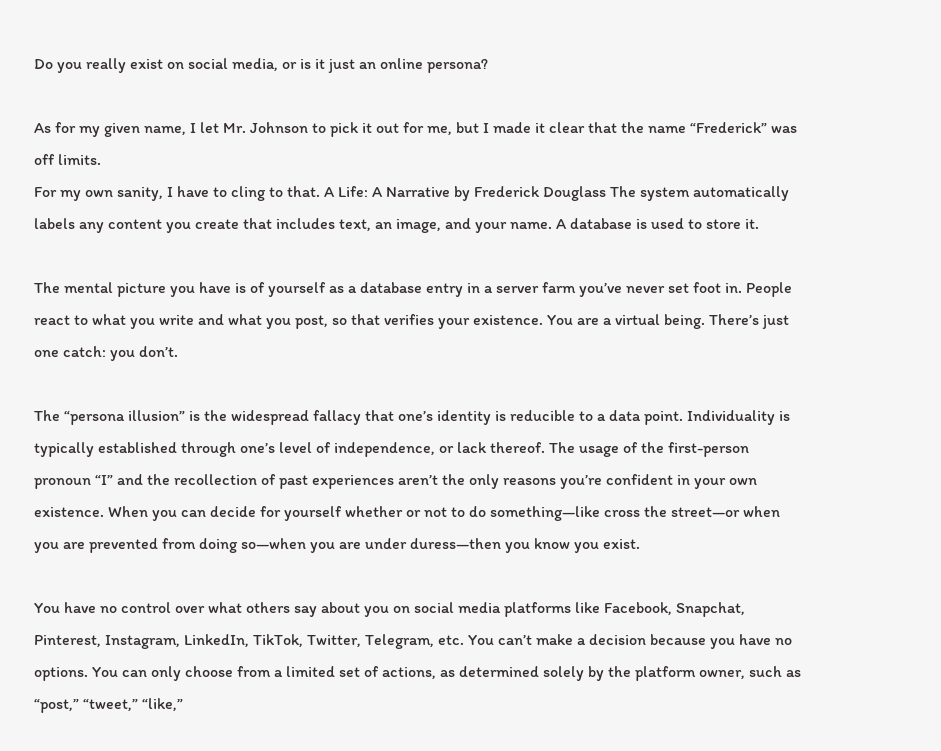Do you really exist on social media, or is it just an online persona?

As for my given name, I let Mr. Johnson to pick it out for me, but I made it clear that the name “Frederick” was off limits.
For my own sanity, I have to cling to that. A Life: A Narrative by Frederick Douglass The system automatically labels any content you create that includes text, an image, and your name. A database is used to store it.

The mental picture you have is of yourself as a database entry in a server farm you’ve never set foot in. People react to what you write and what you post, so that verifies your existence. You are a virtual being. There’s just one catch: you don’t.

The “persona illusion” is the widespread fallacy that one’s identity is reducible to a data point. Individuality is typically established through one’s level of independence, or lack thereof. The usage of the first-person pronoun “I” and the recollection of past experiences aren’t the only reasons you’re confident in your own existence. When you can decide for yourself whether or not to do something—like cross the street—or when you are prevented from doing so—when you are under duress—then you know you exist.

You have no control over what others say about you on social media platforms like Facebook, Snapchat, Pinterest, Instagram, LinkedIn, TikTok, Twitter, Telegram, etc. You can’t make a decision because you have no options. You can only choose from a limited set of actions, as determined solely by the platform owner, such as “post,” “tweet,” “like,”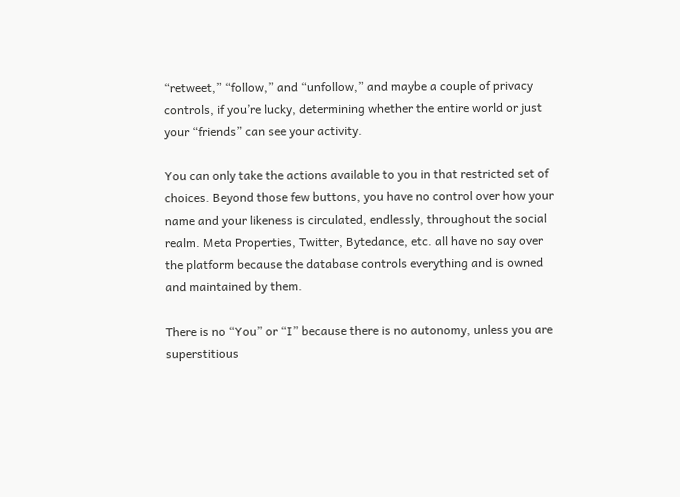“retweet,” “follow,” and “unfollow,” and maybe a couple of privacy controls, if you’re lucky, determining whether the entire world or just your “friends” can see your activity.

You can only take the actions available to you in that restricted set of choices. Beyond those few buttons, you have no control over how your name and your likeness is circulated, endlessly, throughout the social realm. Meta Properties, Twitter, Bytedance, etc. all have no say over the platform because the database controls everything and is owned and maintained by them.

There is no “You” or “I” because there is no autonomy, unless you are superstitious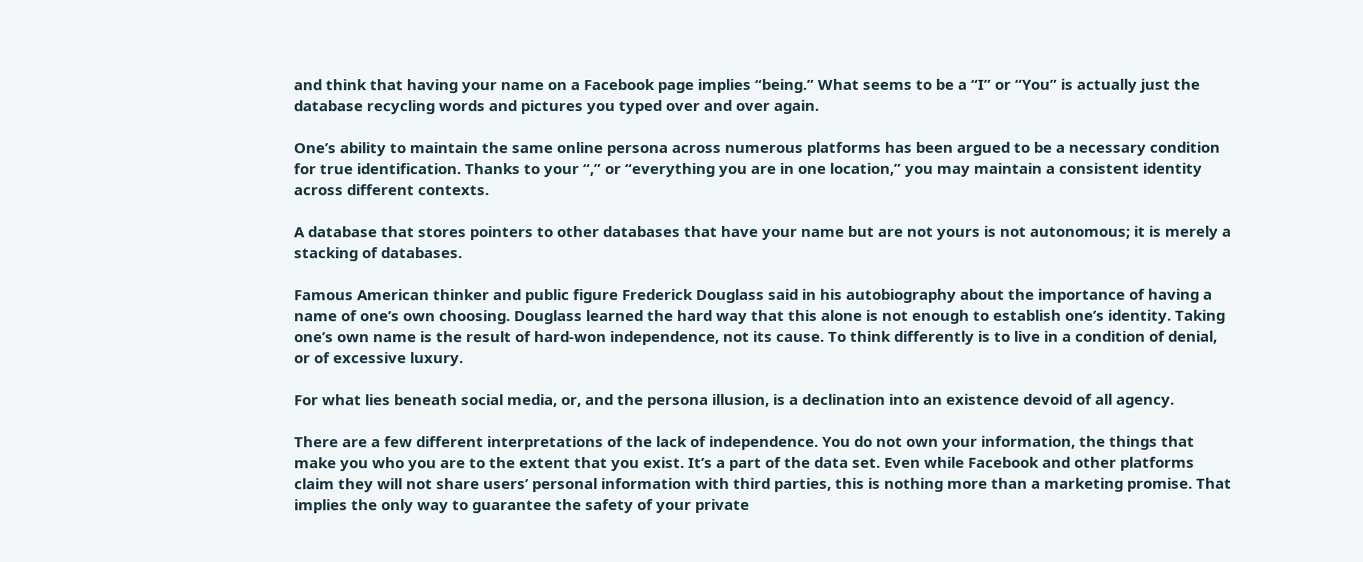and think that having your name on a Facebook page implies “being.” What seems to be a “I” or “You” is actually just the database recycling words and pictures you typed over and over again.

One’s ability to maintain the same online persona across numerous platforms has been argued to be a necessary condition for true identification. Thanks to your “,” or “everything you are in one location,” you may maintain a consistent identity across different contexts.

A database that stores pointers to other databases that have your name but are not yours is not autonomous; it is merely a stacking of databases.

Famous American thinker and public figure Frederick Douglass said in his autobiography about the importance of having a name of one’s own choosing. Douglass learned the hard way that this alone is not enough to establish one’s identity. Taking one’s own name is the result of hard-won independence, not its cause. To think differently is to live in a condition of denial, or of excessive luxury.

For what lies beneath social media, or, and the persona illusion, is a declination into an existence devoid of all agency.

There are a few different interpretations of the lack of independence. You do not own your information, the things that make you who you are to the extent that you exist. It’s a part of the data set. Even while Facebook and other platforms claim they will not share users’ personal information with third parties, this is nothing more than a marketing promise. That implies the only way to guarantee the safety of your private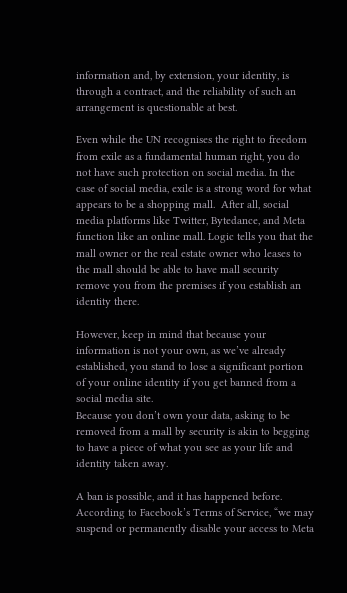information and, by extension, your identity, is through a contract, and the reliability of such an arrangement is questionable at best.

Even while the UN recognises the right to freedom from exile as a fundamental human right, you do not have such protection on social media. In the case of social media, exile is a strong word for what appears to be a shopping mall.  After all, social media platforms like Twitter, Bytedance, and Meta function like an online mall. Logic tells you that the mall owner or the real estate owner who leases to the mall should be able to have mall security remove you from the premises if you establish an identity there.

However, keep in mind that because your information is not your own, as we’ve already established, you stand to lose a significant portion of your online identity if you get banned from a social media site.
Because you don’t own your data, asking to be removed from a mall by security is akin to begging to have a piece of what you see as your life and identity taken away.

A ban is possible, and it has happened before. According to Facebook’s Terms of Service, “we may suspend or permanently disable your access to Meta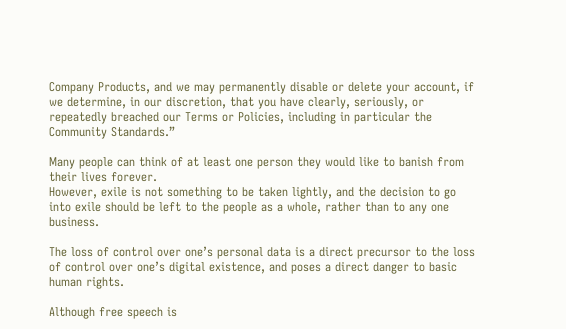Company Products, and we may permanently disable or delete your account, if we determine, in our discretion, that you have clearly, seriously, or repeatedly breached our Terms or Policies, including in particular the Community Standards.”

Many people can think of at least one person they would like to banish from their lives forever.
However, exile is not something to be taken lightly, and the decision to go into exile should be left to the people as a whole, rather than to any one business.

The loss of control over one’s personal data is a direct precursor to the loss of control over one’s digital existence, and poses a direct danger to basic human rights.

Although free speech is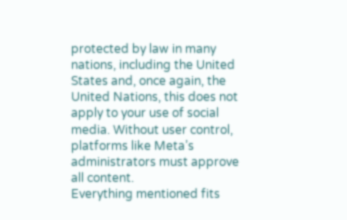protected by law in many nations, including the United States and, once again, the United Nations, this does not apply to your use of social media. Without user control, platforms like Meta’s administrators must approve all content.
Everything mentioned fits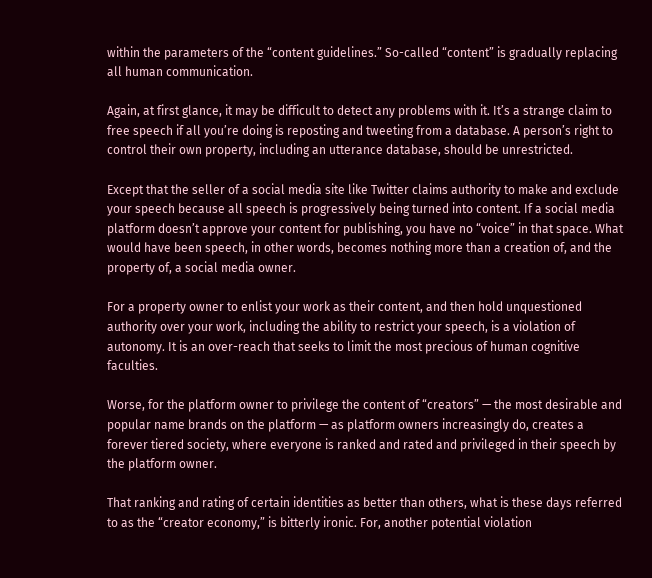within the parameters of the “content guidelines.” So-called “content” is gradually replacing all human communication.

Again, at first glance, it may be difficult to detect any problems with it. It’s a strange claim to free speech if all you’re doing is reposting and tweeting from a database. A person’s right to control their own property, including an utterance database, should be unrestricted.

Except that the seller of a social media site like Twitter claims authority to make and exclude your speech because all speech is progressively being turned into content. If a social media platform doesn’t approve your content for publishing, you have no “voice” in that space. What would have been speech, in other words, becomes nothing more than a creation of, and the property of, a social media owner.

For a property owner to enlist your work as their content, and then hold unquestioned authority over your work, including the ability to restrict your speech, is a violation of autonomy. It is an over-reach that seeks to limit the most precious of human cognitive faculties.

Worse, for the platform owner to privilege the content of “creators” — the most desirable and popular name brands on the platform — as platform owners increasingly do, creates a forever tiered society, where everyone is ranked and rated and privileged in their speech by the platform owner.

That ranking and rating of certain identities as better than others, what is these days referred to as the “creator economy,” is bitterly ironic. For, another potential violation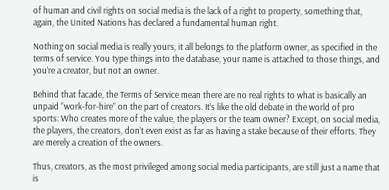of human and civil rights on social media is the lack of a right to property, something that, again, the United Nations has declared a fundamental human right.

Nothing on social media is really yours, it all belongs to the platform owner, as specified in the terms of service. You type things into the database, your name is attached to those things, and you’re a creator, but not an owner.

Behind that facade, the Terms of Service mean there are no real rights to what is basically an unpaid “work-for-hire” on the part of creators. It’s like the old debate in the world of pro sports: Who creates more of the value, the players or the team owner? Except, on social media, the players, the creators, don’t even exist as far as having a stake because of their efforts. They are merely a creation of the owners.

Thus, creators, as the most privileged among social media participants, are still just a name that is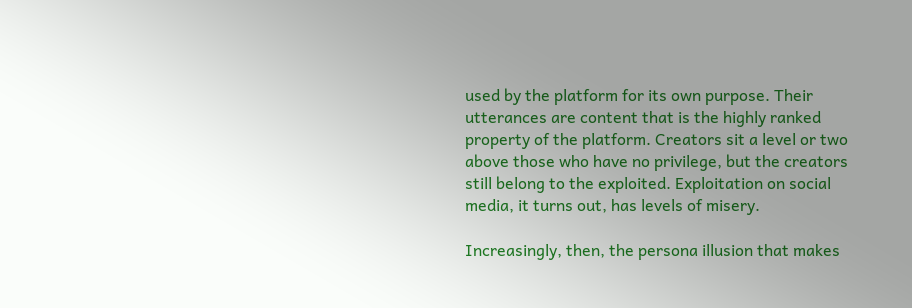used by the platform for its own purpose. Their utterances are content that is the highly ranked property of the platform. Creators sit a level or two above those who have no privilege, but the creators still belong to the exploited. Exploitation on social media, it turns out, has levels of misery.

Increasingly, then, the persona illusion that makes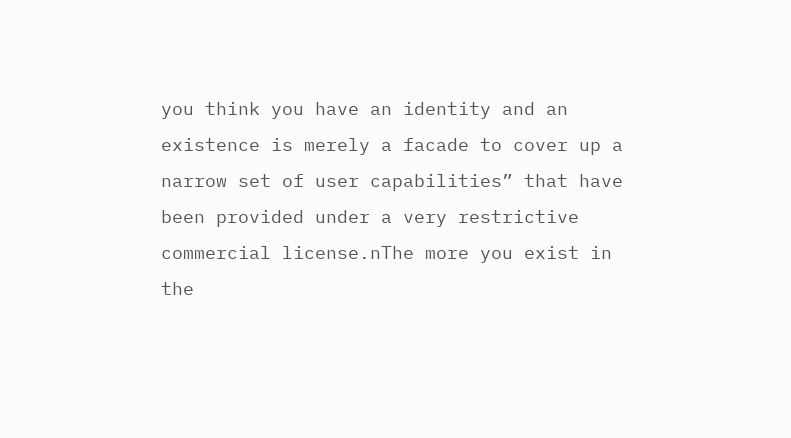you think you have an identity and an existence is merely a facade to cover up a narrow set of user capabilities” that have been provided under a very restrictive commercial license.nThe more you exist in the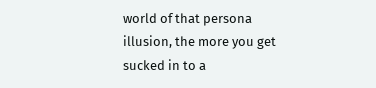world of that persona illusion, the more you get sucked in to a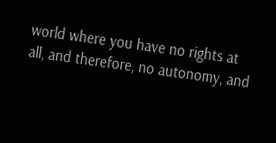world where you have no rights at all, and therefore, no autonomy, and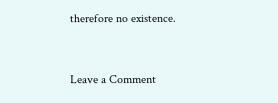therefore no existence.


Leave a Comment